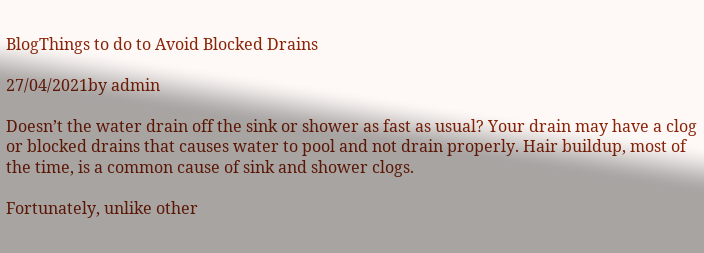BlogThings to do to Avoid Blocked Drains

27/04/2021by admin

Doesn’t the water drain off the sink or shower as fast as usual? Your drain may have a clog or blocked drains that causes water to pool and not drain properly. Hair buildup, most of the time, is a common cause of sink and shower clogs.

Fortunately, unlike other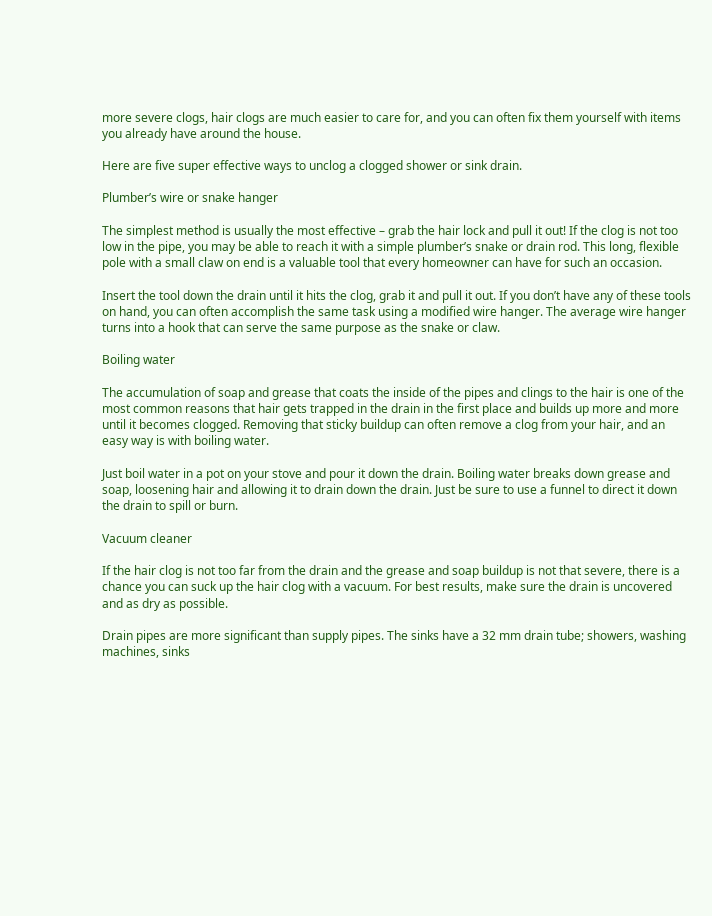more severe clogs, hair clogs are much easier to care for, and you can often fix them yourself with items you already have around the house.

Here are five super effective ways to unclog a clogged shower or sink drain.

Plumber’s wire or snake hanger

The simplest method is usually the most effective – grab the hair lock and pull it out! If the clog is not too low in the pipe, you may be able to reach it with a simple plumber’s snake or drain rod. This long, flexible pole with a small claw on end is a valuable tool that every homeowner can have for such an occasion.

Insert the tool down the drain until it hits the clog, grab it and pull it out. If you don’t have any of these tools on hand, you can often accomplish the same task using a modified wire hanger. The average wire hanger turns into a hook that can serve the same purpose as the snake or claw.

Boiling water

The accumulation of soap and grease that coats the inside of the pipes and clings to the hair is one of the most common reasons that hair gets trapped in the drain in the first place and builds up more and more until it becomes clogged. Removing that sticky buildup can often remove a clog from your hair, and an easy way is with boiling water.

Just boil water in a pot on your stove and pour it down the drain. Boiling water breaks down grease and soap, loosening hair and allowing it to drain down the drain. Just be sure to use a funnel to direct it down the drain to spill or burn.

Vacuum cleaner

If the hair clog is not too far from the drain and the grease and soap buildup is not that severe, there is a chance you can suck up the hair clog with a vacuum. For best results, make sure the drain is uncovered and as dry as possible.

Drain pipes are more significant than supply pipes. The sinks have a 32 mm drain tube; showers, washing machines, sinks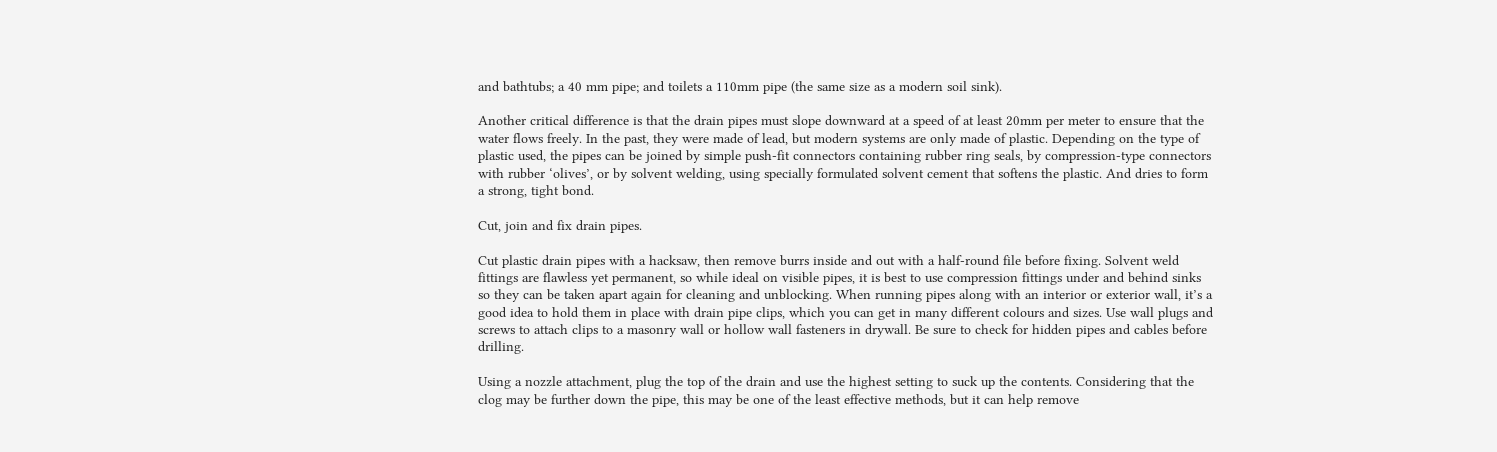and bathtubs; a 40 mm pipe; and toilets a 110mm pipe (the same size as a modern soil sink).

Another critical difference is that the drain pipes must slope downward at a speed of at least 20mm per meter to ensure that the water flows freely. In the past, they were made of lead, but modern systems are only made of plastic. Depending on the type of plastic used, the pipes can be joined by simple push-fit connectors containing rubber ring seals, by compression-type connectors with rubber ‘olives’, or by solvent welding, using specially formulated solvent cement that softens the plastic. And dries to form a strong, tight bond.

Cut, join and fix drain pipes.

Cut plastic drain pipes with a hacksaw, then remove burrs inside and out with a half-round file before fixing. Solvent weld fittings are flawless yet permanent, so while ideal on visible pipes, it is best to use compression fittings under and behind sinks so they can be taken apart again for cleaning and unblocking. When running pipes along with an interior or exterior wall, it’s a good idea to hold them in place with drain pipe clips, which you can get in many different colours and sizes. Use wall plugs and screws to attach clips to a masonry wall or hollow wall fasteners in drywall. Be sure to check for hidden pipes and cables before drilling.

Using a nozzle attachment, plug the top of the drain and use the highest setting to suck up the contents. Considering that the clog may be further down the pipe, this may be one of the least effective methods, but it can help remove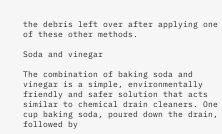the debris left over after applying one of these other methods.

Soda and vinegar

The combination of baking soda and vinegar is a simple, environmentally friendly and safer solution that acts similar to chemical drain cleaners. One cup baking soda, poured down the drain, followed by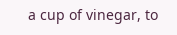a cup of vinegar, to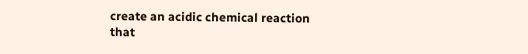create an acidic chemical reaction that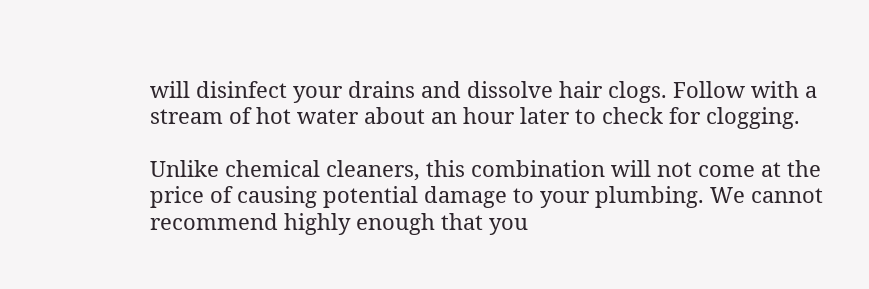will disinfect your drains and dissolve hair clogs. Follow with a stream of hot water about an hour later to check for clogging.

Unlike chemical cleaners, this combination will not come at the price of causing potential damage to your plumbing. We cannot recommend highly enough that you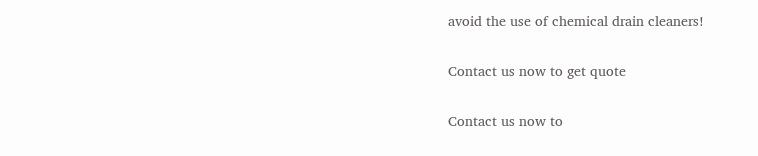avoid the use of chemical drain cleaners!

Contact us now to get quote

Contact us now to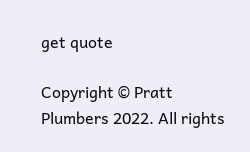get quote

Copyright © Pratt Plumbers 2022. All rights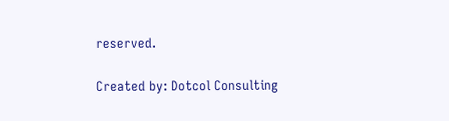reserved.

Created by: Dotcol Consulting